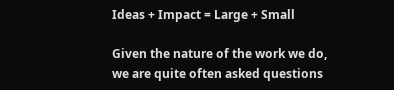Ideas + Impact = Large + Small

Given the nature of the work we do, we are quite often asked questions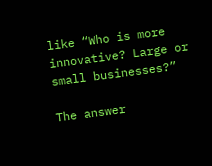like “Who is more innovative? Large or small businesses?”

The answer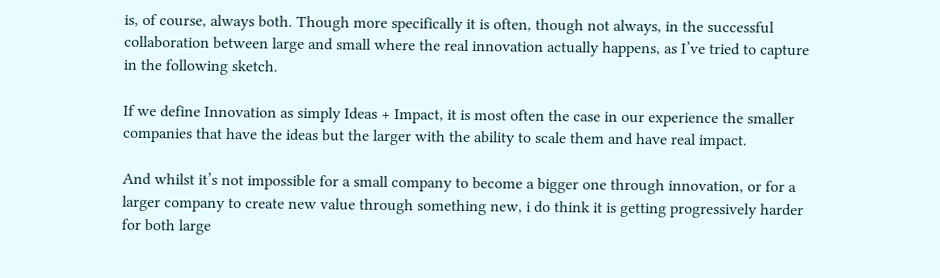is, of course, always both. Though more specifically it is often, though not always, in the successful collaboration between large and small where the real innovation actually happens, as I’ve tried to capture in the following sketch.

If we define Innovation as simply Ideas + Impact, it is most often the case in our experience the smaller companies that have the ideas but the larger with the ability to scale them and have real impact.

And whilst it’s not impossible for a small company to become a bigger one through innovation, or for a larger company to create new value through something new, i do think it is getting progressively harder for both large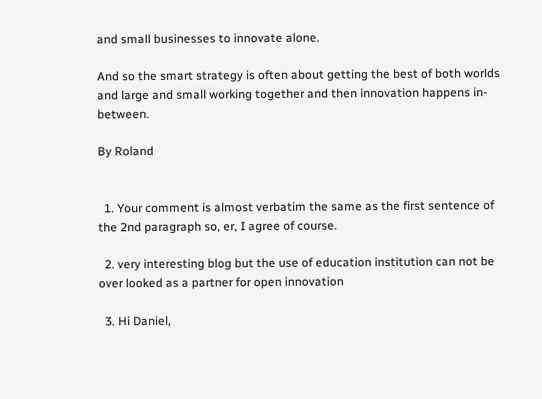and small businesses to innovate alone.

And so the smart strategy is often about getting the best of both worlds and large and small working together and then innovation happens in-between.

By Roland


  1. Your comment is almost verbatim the same as the first sentence of the 2nd paragraph so, er, I agree of course.

  2. very interesting blog but the use of education institution can not be over looked as a partner for open innovation

  3. Hi Daniel,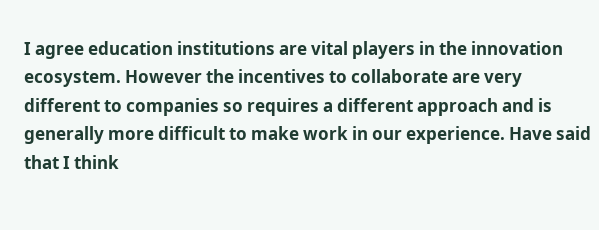I agree education institutions are vital players in the innovation ecosystem. However the incentives to collaborate are very different to companies so requires a different approach and is generally more difficult to make work in our experience. Have said that I think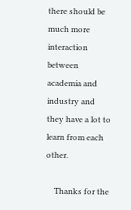there should be much more interaction between academia and industry and they have a lot to learn from each other.

    Thanks for the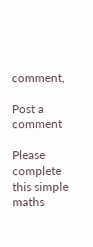comment,

Post a comment

Please complete this simple maths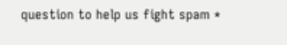question to help us fight spam *